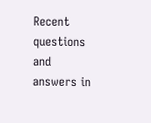Recent questions and answers in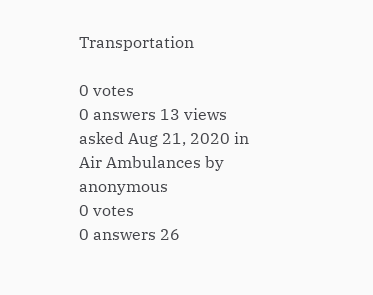Transportation

0 votes
0 answers 13 views
asked Aug 21, 2020 in Air Ambulances by anonymous
0 votes
0 answers 26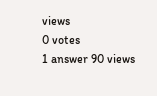views
0 votes
1 answer 90 views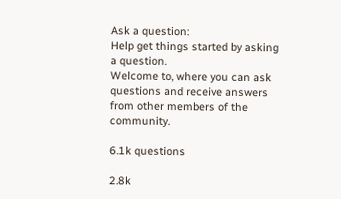Ask a question:
Help get things started by asking a question.
Welcome to, where you can ask questions and receive answers from other members of the community.

6.1k questions

2.8k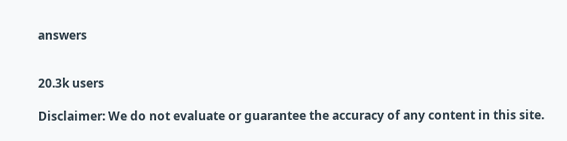answers


20.3k users

Disclaimer: We do not evaluate or guarantee the accuracy of any content in this site.